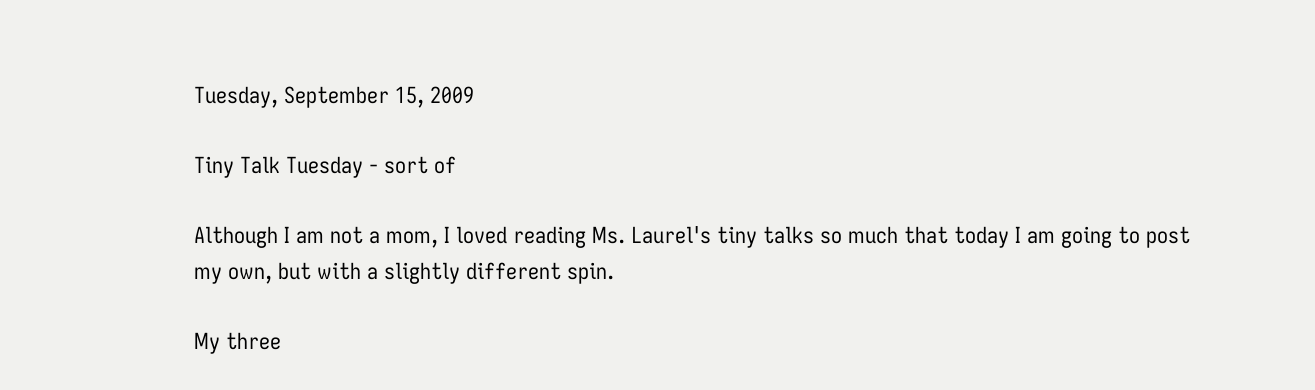Tuesday, September 15, 2009

Tiny Talk Tuesday - sort of

Although I am not a mom, I loved reading Ms. Laurel's tiny talks so much that today I am going to post my own, but with a slightly different spin.

My three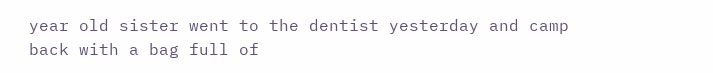year old sister went to the dentist yesterday and camp back with a bag full of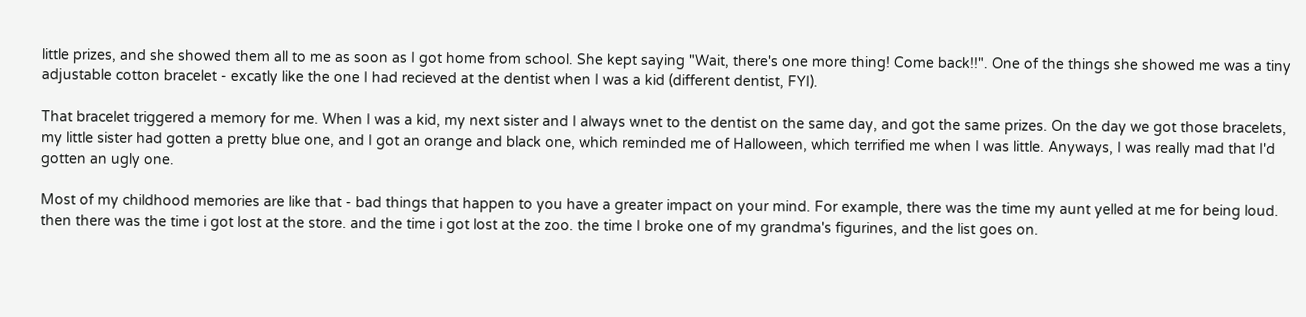little prizes, and she showed them all to me as soon as I got home from school. She kept saying "Wait, there's one more thing! Come back!!". One of the things she showed me was a tiny adjustable cotton bracelet - excatly like the one I had recieved at the dentist when I was a kid (different dentist, FYI).

That bracelet triggered a memory for me. When I was a kid, my next sister and I always wnet to the dentist on the same day, and got the same prizes. On the day we got those bracelets, my little sister had gotten a pretty blue one, and I got an orange and black one, which reminded me of Halloween, which terrified me when I was little. Anyways, I was really mad that I'd gotten an ugly one.

Most of my childhood memories are like that - bad things that happen to you have a greater impact on your mind. For example, there was the time my aunt yelled at me for being loud. then there was the time i got lost at the store. and the time i got lost at the zoo. the time I broke one of my grandma's figurines, and the list goes on.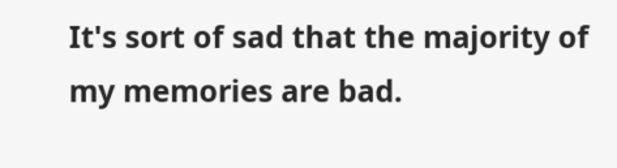It's sort of sad that the majority of my memories are bad.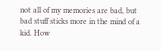not all of my memories are bad, but bad stuff sticks more in the mind of a kid. How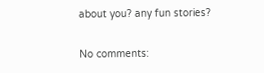about you? any fun stories?

No comments: